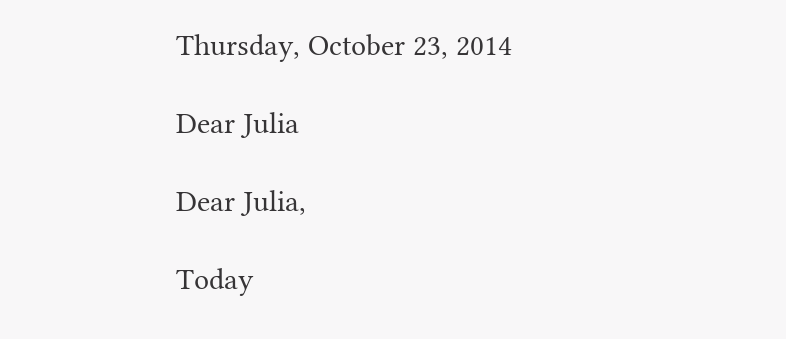Thursday, October 23, 2014

Dear Julia

Dear Julia,

Today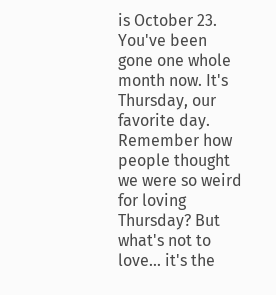is October 23. You've been gone one whole month now. It's Thursday, our favorite day. Remember how people thought we were so weird for loving Thursday? But what's not to love... it's the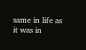same in life as it was in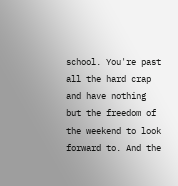school. You're past all the hard crap and have nothing but the freedom of the weekend to look forward to. And the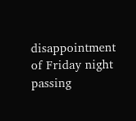disappointment of Friday night passing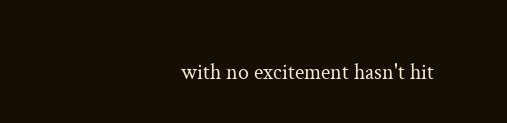with no excitement hasn't hit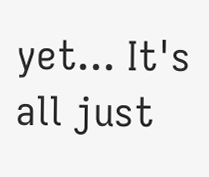yet... It's all just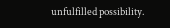unfulfilled possibility.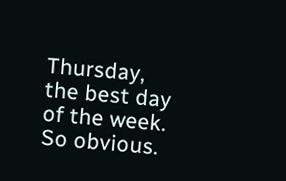Thursday, the best day of the week. So obvious.